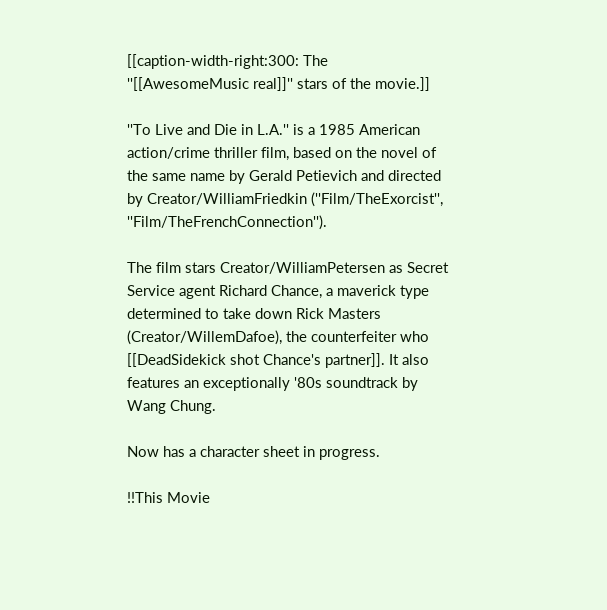[[caption-width-right:300: The ''[[AwesomeMusic real]]'' stars of the movie.]]

''To Live and Die in L.A.'' is a 1985 American action/crime thriller film, based on the novel of the same name by Gerald Petievich and directed by Creator/WilliamFriedkin (''Film/TheExorcist'', ''Film/TheFrenchConnection'').

The film stars Creator/WilliamPetersen as Secret Service agent Richard Chance, a maverick type determined to take down Rick Masters (Creator/WillemDafoe), the counterfeiter who [[DeadSidekick shot Chance's partner]]. It also features an exceptionally '80s soundtrack by Wang Chung.

Now has a character sheet in progress.

!!This Movie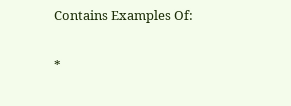Contains Examples Of:

*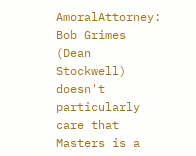AmoralAttorney: Bob Grimes (Dean Stockwell) doesn't particularly care that Masters is a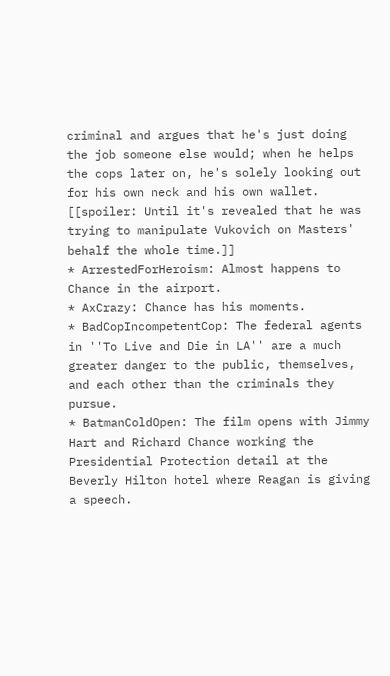criminal and argues that he's just doing the job someone else would; when he helps the cops later on, he's solely looking out for his own neck and his own wallet. [[spoiler: Until it's revealed that he was trying to manipulate Vukovich on Masters' behalf the whole time.]]
* ArrestedForHeroism: Almost happens to Chance in the airport.
* AxCrazy: Chance has his moments.
* BadCopIncompetentCop: The federal agents in ''To Live and Die in LA'' are a much greater danger to the public, themselves, and each other than the criminals they pursue.
* BatmanColdOpen: The film opens with Jimmy Hart and Richard Chance working the Presidential Protection detail at the Beverly Hilton hotel where Reagan is giving a speech.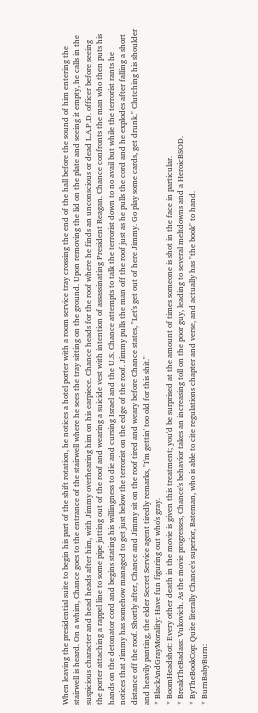When leaving the presidential suite to begin his part of the shift rotation, he notices a hotel porter with a room service tray crossing the end of the hall before the sound of him entering the stairwell is heard. On a whim, Chance goes to the entrance of the stairwell where he sees the tray sitting on the ground. Upon removing the lid on the plate and seeing it empty, he calls in the suspicious character and head heads after him, with Jimmy overhearing him on his earpiece. Chance heads for the roof where he finds an unconscious or dead L.A.P.D. officer before seeing the porter attaching a rappel line to some pipe jutting out of the roof and wearing a suicide vest with intention of assassinating President Reagan. Chance confronts the man who then puts his hands on the detonator cord and begins stating his willingness to die and cursing Israel and the U.S. Chance attempts to talk the terrorist down to no avail but while the terrorist rants he notices that Jimmy has somehow managed to get just below the terrorist on the edge of the roof. Jimmy pulls the man off the roof just as he pulls the cord and he explodes after falling a short distance off the roof. Shortly after, Chance and Jimmy sit on the roof tired and weary before Chance states, "Let's get out of here Jimmy. Go play some cards, get drunk." Clutching his shoulder and heavily panting, the elder Secret Service agent tiredly remarks, "I'm gettin' too old for this shit."
* BlackAndGrayMorality: Have fun figuring out who's gray.
* BoomHeadshot: Every other death in the movie is given this treatment; you'd be surprised at the amount of times someone is shot in the face in particular.
* BreakTheBadass: Vukovich. As the movie progresses, Chance's behavior takes an increasing toll on the poor guy, leading to several meltdowns and a HeroicBSOD.
* ByTheBookCop: Quite literally Chance's superior, Bateman, who is able to cite regulations chapter and verse, and actually has "the book" to hand.
* BurnBabyBurn: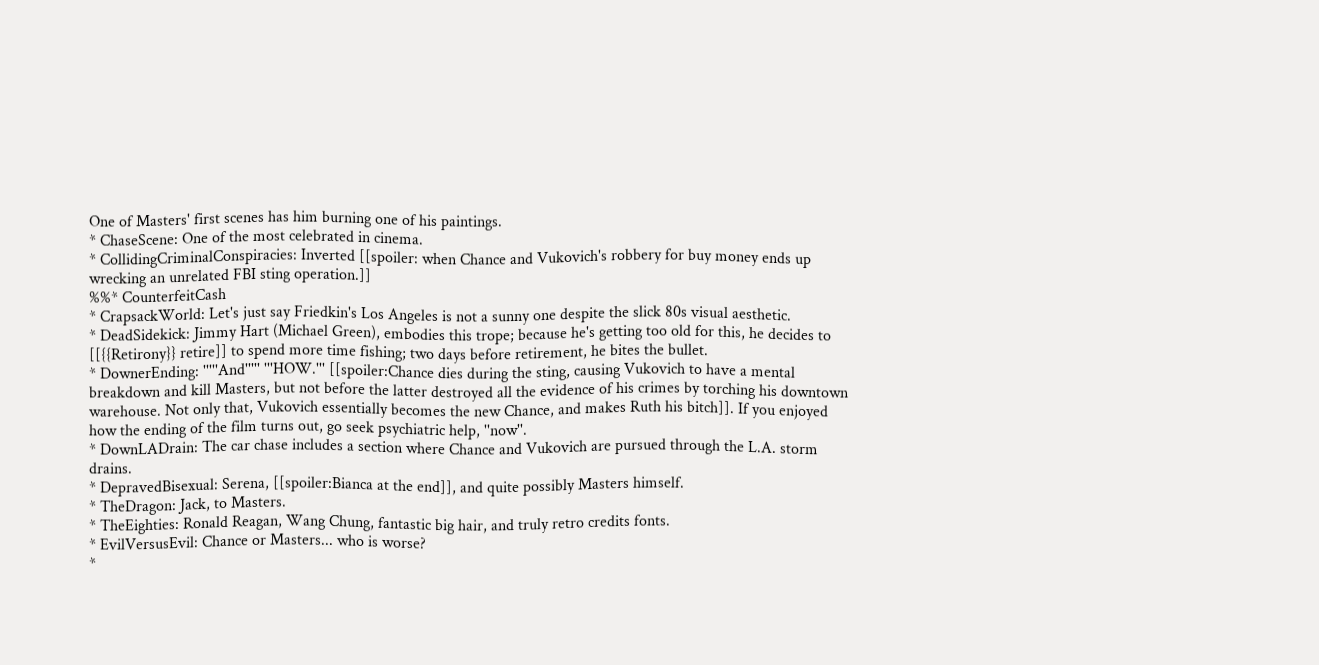One of Masters' first scenes has him burning one of his paintings.
* ChaseScene: One of the most celebrated in cinema.
* CollidingCriminalConspiracies: Inverted [[spoiler: when Chance and Vukovich's robbery for buy money ends up wrecking an unrelated FBI sting operation.]]
%%* CounterfeitCash
* CrapsackWorld: Let's just say Friedkin's Los Angeles is not a sunny one despite the slick 80s visual aesthetic.
* DeadSidekick: Jimmy Hart (Michael Green), embodies this trope; because he's getting too old for this, he decides to [[{{Retirony}} retire]] to spend more time fishing; two days before retirement, he bites the bullet.
* DownerEnding: '''''And''''' '''HOW.''' [[spoiler:Chance dies during the sting, causing Vukovich to have a mental breakdown and kill Masters, but not before the latter destroyed all the evidence of his crimes by torching his downtown warehouse. Not only that, Vukovich essentially becomes the new Chance, and makes Ruth his bitch]]. If you enjoyed how the ending of the film turns out, go seek psychiatric help, ''now''.
* DownLADrain: The car chase includes a section where Chance and Vukovich are pursued through the L.A. storm drains.
* DepravedBisexual: Serena, [[spoiler:Bianca at the end]], and quite possibly Masters himself.
* TheDragon: Jack, to Masters.
* TheEighties: Ronald Reagan, Wang Chung, fantastic big hair, and truly retro credits fonts.
* EvilVersusEvil: Chance or Masters... who is worse?
*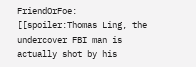FriendOrFoe: [[spoiler:Thomas Ling, the undercover FBI man is actually shot by his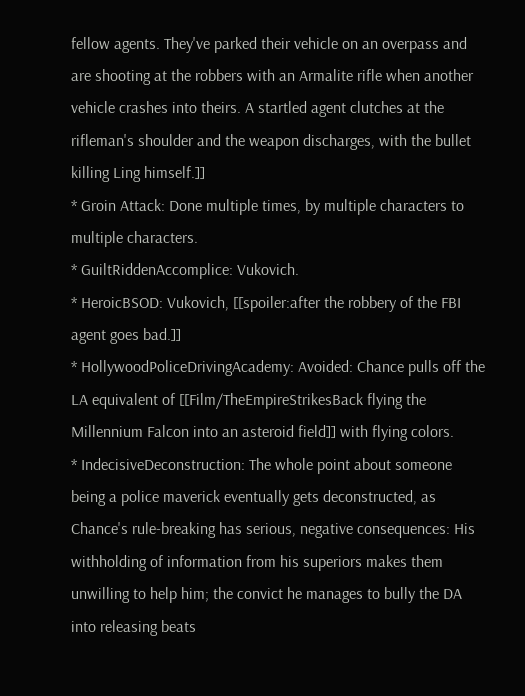fellow agents. They've parked their vehicle on an overpass and are shooting at the robbers with an Armalite rifle when another vehicle crashes into theirs. A startled agent clutches at the rifleman's shoulder and the weapon discharges, with the bullet killing Ling himself.]]
* Groin Attack: Done multiple times, by multiple characters to multiple characters.
* GuiltRiddenAccomplice: Vukovich.
* HeroicBSOD: Vukovich, [[spoiler:after the robbery of the FBI agent goes bad.]]
* HollywoodPoliceDrivingAcademy: Avoided: Chance pulls off the LA equivalent of [[Film/TheEmpireStrikesBack flying the Millennium Falcon into an asteroid field]] with flying colors.
* IndecisiveDeconstruction: The whole point about someone being a police maverick eventually gets deconstructed, as Chance's rule-breaking has serious, negative consequences: His withholding of information from his superiors makes them unwilling to help him; the convict he manages to bully the DA into releasing beats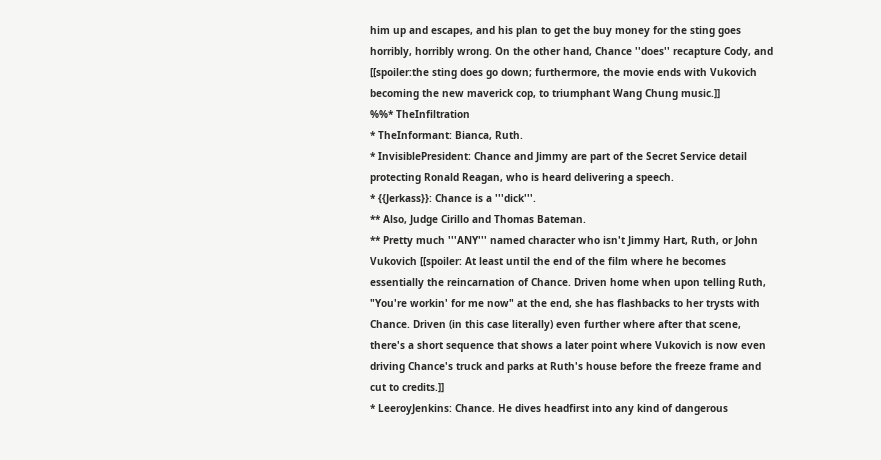him up and escapes, and his plan to get the buy money for the sting goes horribly, horribly wrong. On the other hand, Chance ''does'' recapture Cody, and [[spoiler:the sting does go down; furthermore, the movie ends with Vukovich becoming the new maverick cop, to triumphant Wang Chung music.]]
%%* TheInfiltration
* TheInformant: Bianca, Ruth.
* InvisiblePresident: Chance and Jimmy are part of the Secret Service detail protecting Ronald Reagan, who is heard delivering a speech.
* {{Jerkass}}: Chance is a '''dick'''.
** Also, Judge Cirillo and Thomas Bateman.
** Pretty much '''ANY''' named character who isn't Jimmy Hart, Ruth, or John Vukovich [[spoiler: At least until the end of the film where he becomes essentially the reincarnation of Chance. Driven home when upon telling Ruth, "You're workin' for me now" at the end, she has flashbacks to her trysts with Chance. Driven (in this case literally) even further where after that scene, there's a short sequence that shows a later point where Vukovich is now even driving Chance's truck and parks at Ruth's house before the freeze frame and cut to credits.]]
* LeeroyJenkins: Chance. He dives headfirst into any kind of dangerous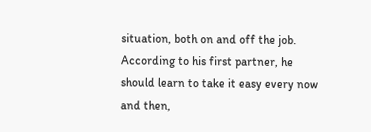situation, both on and off the job. According to his first partner, he should learn to take it easy every now and then,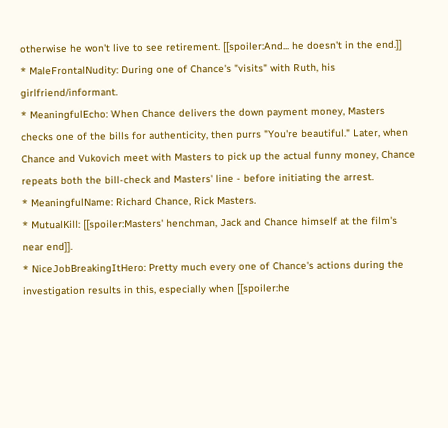otherwise he won't live to see retirement. [[spoiler:And... he doesn't in the end.]]
* MaleFrontalNudity: During one of Chance's "visits" with Ruth, his girlfriend/informant.
* MeaningfulEcho: When Chance delivers the down payment money, Masters checks one of the bills for authenticity, then purrs "You're beautiful." Later, when Chance and Vukovich meet with Masters to pick up the actual funny money, Chance repeats both the bill-check and Masters' line - before initiating the arrest.
* MeaningfulName: Richard Chance, Rick Masters.
* MutualKill: [[spoiler:Masters' henchman, Jack and Chance himself at the film's near end]].
* NiceJobBreakingItHero: Pretty much every one of Chance's actions during the investigation results in this, especially when [[spoiler:he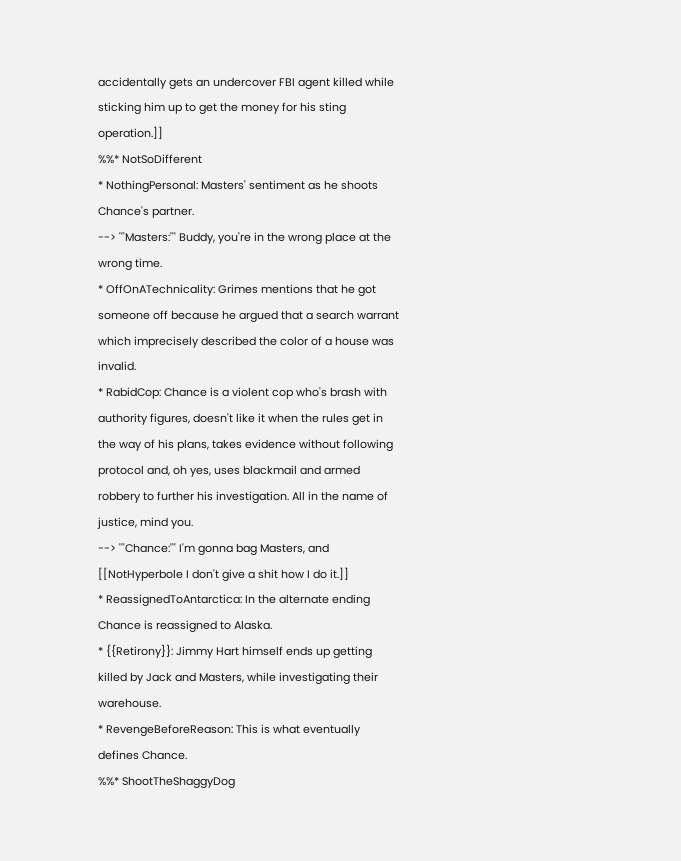accidentally gets an undercover FBI agent killed while sticking him up to get the money for his sting operation.]]
%%* NotSoDifferent
* NothingPersonal: Masters' sentiment as he shoots Chance's partner.
--> '''Masters:''' Buddy, you're in the wrong place at the wrong time.
* OffOnATechnicality: Grimes mentions that he got someone off because he argued that a search warrant which imprecisely described the color of a house was invalid.
* RabidCop: Chance is a violent cop who's brash with authority figures, doesn't like it when the rules get in the way of his plans, takes evidence without following protocol and, oh yes, uses blackmail and armed robbery to further his investigation. All in the name of justice, mind you.
--> '''Chance:''' I'm gonna bag Masters, and [[NotHyperbole I don't give a shit how I do it.]]
* ReassignedToAntarctica: In the alternate ending Chance is reassigned to Alaska.
* {{Retirony}}: Jimmy Hart himself ends up getting killed by Jack and Masters, while investigating their warehouse.
* RevengeBeforeReason: This is what eventually defines Chance.
%%* ShootTheShaggyDog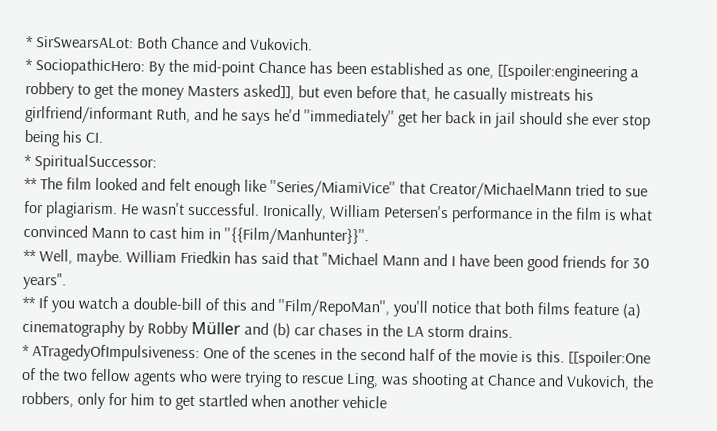* SirSwearsALot: Both Chance and Vukovich.
* SociopathicHero: By the mid-point Chance has been established as one, [[spoiler:engineering a robbery to get the money Masters asked]], but even before that, he casually mistreats his girlfriend/informant Ruth, and he says he'd ''immediately'' get her back in jail should she ever stop being his CI.
* SpiritualSuccessor:
** The film looked and felt enough like ''Series/MiamiVice'' that Creator/MichaelMann tried to sue for plagiarism. He wasn't successful. Ironically, William Petersen's performance in the film is what convinced Mann to cast him in ''{{Film/Manhunter}}''.
** Well, maybe. William Friedkin has said that "Michael Mann and I have been good friends for 30 years".
** If you watch a double-bill of this and ''Film/RepoMan'', you'll notice that both films feature (a) cinematography by Robby Müller and (b) car chases in the LA storm drains.
* ATragedyOfImpulsiveness: One of the scenes in the second half of the movie is this. [[spoiler:One of the two fellow agents who were trying to rescue Ling, was shooting at Chance and Vukovich, the robbers, only for him to get startled when another vehicle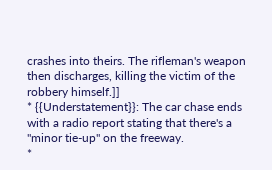crashes into theirs. The rifleman's weapon then discharges, killing the victim of the robbery himself.]]
* {{Understatement}}: The car chase ends with a radio report stating that there's a "minor tie-up" on the freeway.
*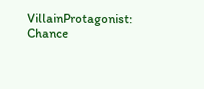VillainProtagonist: Chance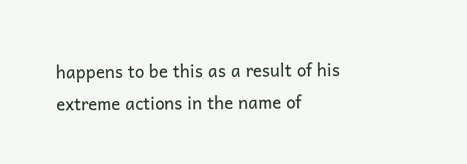happens to be this as a result of his extreme actions in the name of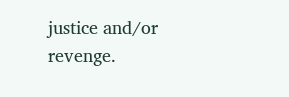justice and/or revenge.